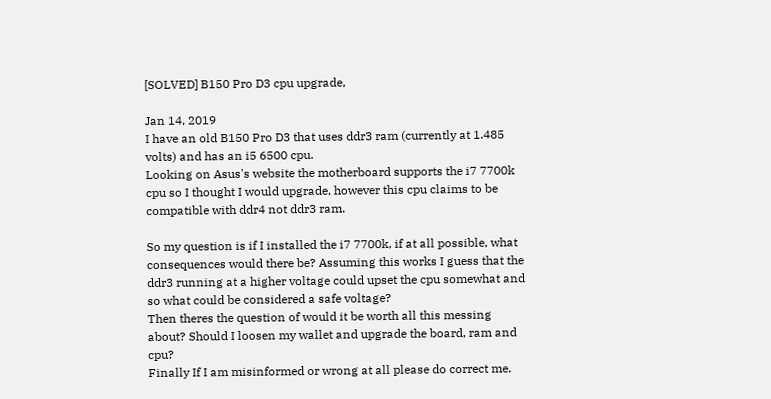[SOLVED] B150 Pro D3 cpu upgrade,

Jan 14, 2019
I have an old B150 Pro D3 that uses ddr3 ram (currently at 1.485 volts) and has an i5 6500 cpu.
Looking on Asus's website the motherboard supports the i7 7700k cpu so I thought I would upgrade, however this cpu claims to be compatible with ddr4 not ddr3 ram.

So my question is if I installed the i7 7700k, if at all possible, what consequences would there be? Assuming this works I guess that the ddr3 running at a higher voltage could upset the cpu somewhat and so what could be considered a safe voltage?
Then theres the question of would it be worth all this messing about? Should I loosen my wallet and upgrade the board, ram and cpu?
Finally If I am misinformed or wrong at all please do correct me.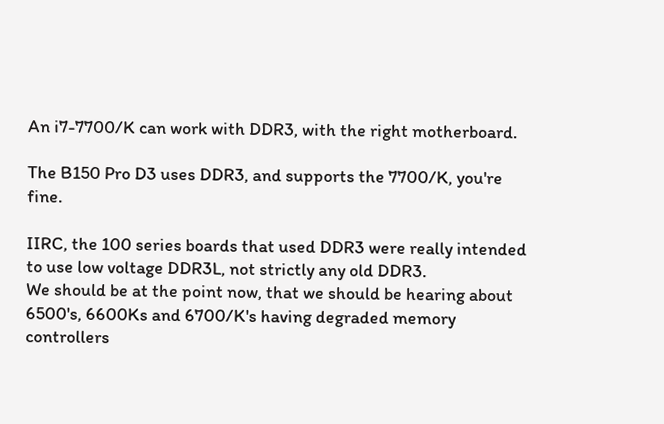An i7-7700/K can work with DDR3, with the right motherboard.

The B150 Pro D3 uses DDR3, and supports the 7700/K, you're fine.

IIRC, the 100 series boards that used DDR3 were really intended to use low voltage DDR3L, not strictly any old DDR3.
We should be at the point now, that we should be hearing about 6500's, 6600Ks and 6700/K's having degraded memory controllers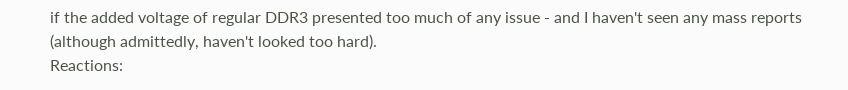if the added voltage of regular DDR3 presented too much of any issue - and I haven't seen any mass reports (although admittedly, haven't looked too hard).
Reactions: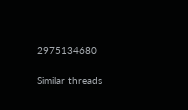2975134680

Similar threads